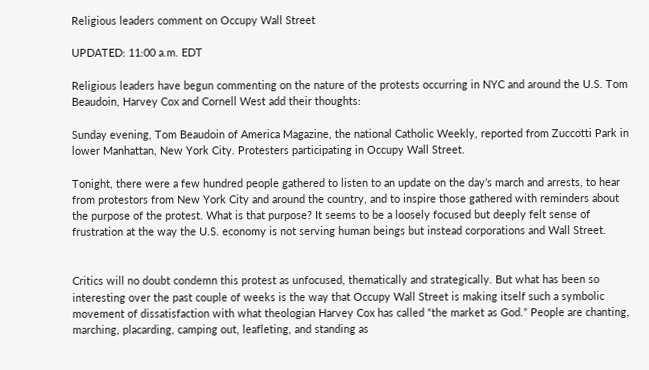Religious leaders comment on Occupy Wall Street

UPDATED: 11:00 a.m. EDT

Religious leaders have begun commenting on the nature of the protests occurring in NYC and around the U.S. Tom Beaudoin, Harvey Cox and Cornell West add their thoughts:

Sunday evening, Tom Beaudoin of America Magazine, the national Catholic Weekly, reported from Zuccotti Park in lower Manhattan, New York City. Protesters participating in Occupy Wall Street.

Tonight, there were a few hundred people gathered to listen to an update on the day’s march and arrests, to hear from protestors from New York City and around the country, and to inspire those gathered with reminders about the purpose of the protest. What is that purpose? It seems to be a loosely focused but deeply felt sense of frustration at the way the U.S. economy is not serving human beings but instead corporations and Wall Street.


Critics will no doubt condemn this protest as unfocused, thematically and strategically. But what has been so interesting over the past couple of weeks is the way that Occupy Wall Street is making itself such a symbolic movement of dissatisfaction with what theologian Harvey Cox has called “the market as God.” People are chanting, marching, placarding, camping out, leafleting, and standing as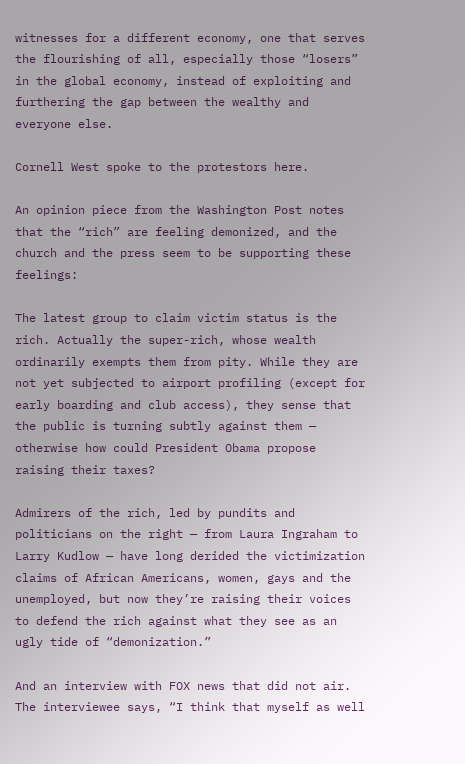witnesses for a different economy, one that serves the flourishing of all, especially those “losers” in the global economy, instead of exploiting and furthering the gap between the wealthy and everyone else.

Cornell West spoke to the protestors here.

An opinion piece from the Washington Post notes that the “rich” are feeling demonized, and the church and the press seem to be supporting these feelings:

The latest group to claim victim status is the rich. Actually the super-rich, whose wealth ordinarily exempts them from pity. While they are not yet subjected to airport profiling (except for early boarding and club access), they sense that the public is turning subtly against them — otherwise how could President Obama propose raising their taxes?

Admirers of the rich, led by pundits and politicians on the right — from Laura Ingraham to Larry Kudlow — have long derided the victimization claims of African Americans, women, gays and the unemployed, but now they’re raising their voices to defend the rich against what they see as an ugly tide of “demonization.”

And an interview with FOX news that did not air. The interviewee says, “I think that myself as well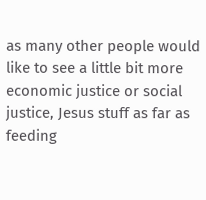as many other people would like to see a little bit more economic justice or social justice, Jesus stuff as far as feeding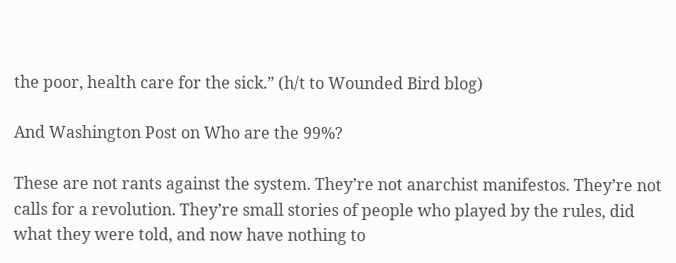the poor, health care for the sick.” (h/t to Wounded Bird blog)

And Washington Post on Who are the 99%?

These are not rants against the system. They’re not anarchist manifestos. They’re not calls for a revolution. They’re small stories of people who played by the rules, did what they were told, and now have nothing to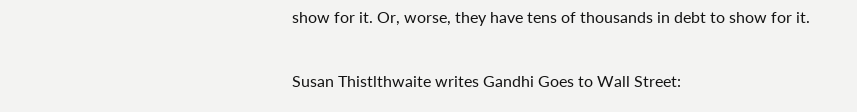show for it. Or, worse, they have tens of thousands in debt to show for it.

Susan Thistlthwaite writes Gandhi Goes to Wall Street: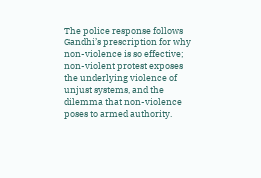The police response follows Gandhi’s prescription for why non-violence is so effective; non-violent protest exposes the underlying violence of unjust systems, and the dilemma that non-violence poses to armed authority.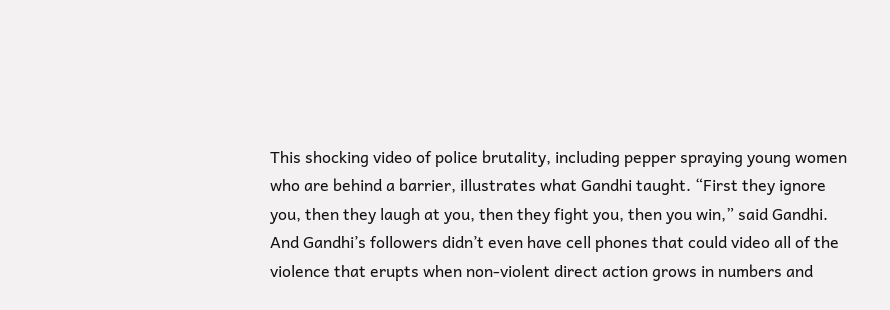This shocking video of police brutality, including pepper spraying young women who are behind a barrier, illustrates what Gandhi taught. “First they ignore you, then they laugh at you, then they fight you, then you win,” said Gandhi. And Gandhi’s followers didn’t even have cell phones that could video all of the violence that erupts when non-violent direct action grows in numbers and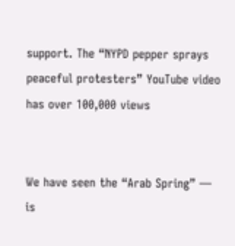support. The “NYPD pepper sprays peaceful protesters” YouTube video has over 100,000 views


We have seen the “Arab Spring” — is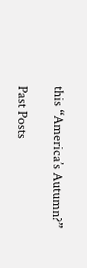this “America’s Autumn?”

Past Posts